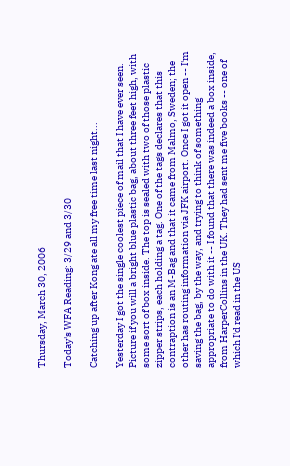Thursday, March 30, 2006

Today's WFA Reading: 3/29 and 3/30

Catching up after Kong ate all my free time last night...

Yesterday I got the single coolest piece of mail that I have ever seen. Picture if you will a bright blue plastic bag, about three feet high, with some sort of box inside. The top is sealed with two of those plastic zipper strips, each holding a tag. One of the tags declares that this contraption is an M-Bag and that it came from Malmo, Sweden; the other has routing information via JFK airport. Once I got it open -- I'm saving the bag, by the way, and trying to think of something appropriate to do with it -- I found that there was indeed a box inside, from HarperCollins in the UK. They had sent me five books -- one of which I'd read in the US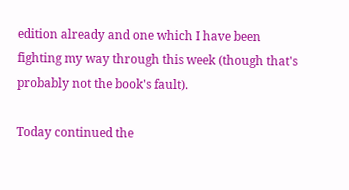edition already and one which I have been fighting my way through this week (though that's probably not the book's fault).

Today continued the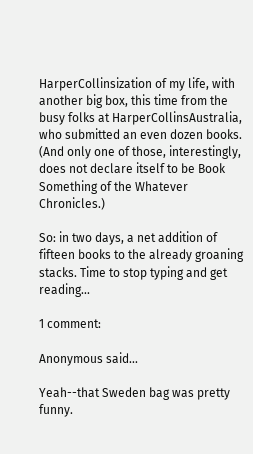HarperCollinsization of my life, with another big box, this time from the busy folks at HarperCollinsAustralia, who submitted an even dozen books. (And only one of those, interestingly, does not declare itself to be Book Something of the Whatever Chronicles.)

So: in two days, a net addition of fifteen books to the already groaning stacks. Time to stop typing and get reading...

1 comment:

Anonymous said...

Yeah--that Sweden bag was pretty funny.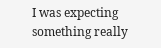I was expecting something really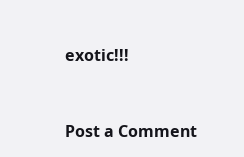exotic!!!


Post a Comment